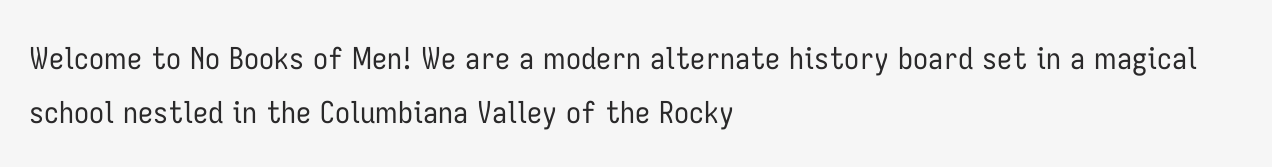Welcome to No Books of Men! We are a modern alternate history board set in a magical school nestled in the Columbiana Valley of the Rocky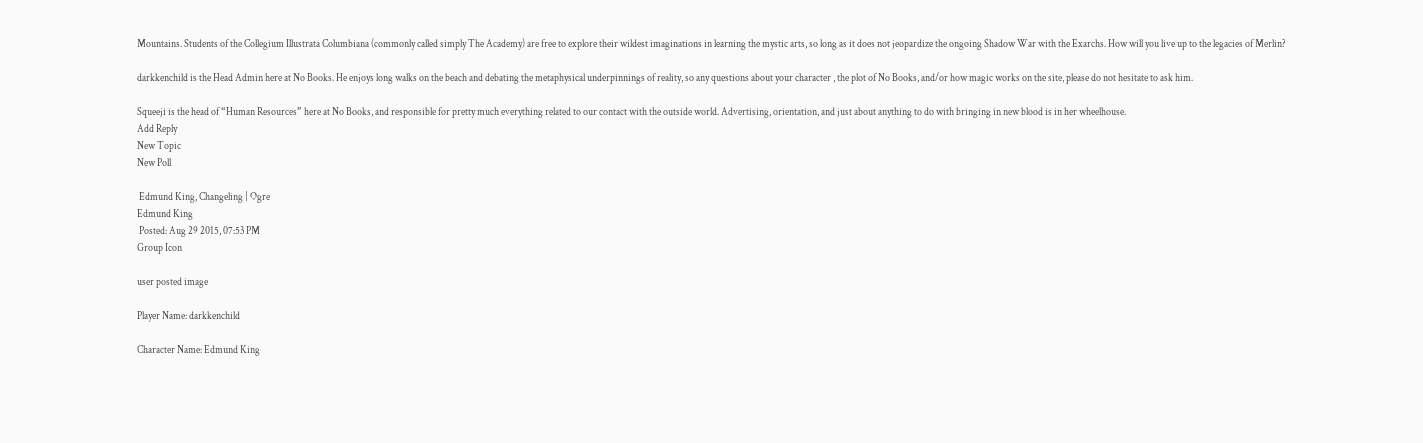Mountains. Students of the Collegium Illustrata Columbiana (commonly called simply The Academy) are free to explore their wildest imaginations in learning the mystic arts, so long as it does not jeopardize the ongoing Shadow War with the Exarchs. How will you live up to the legacies of Merlin?

darkkenchild is the Head Admin here at No Books. He enjoys long walks on the beach and debating the metaphysical underpinnings of reality, so any questions about your character , the plot of No Books, and/or how magic works on the site, please do not hesitate to ask him.

Squeeji is the head of “Human Resources” here at No Books, and responsible for pretty much everything related to our contact with the outside world. Advertising, orientation, and just about anything to do with bringing in new blood is in her wheelhouse.
Add Reply
New Topic
New Poll

 Edmund King, Changeling | Ogre
Edmund King
 Posted: Aug 29 2015, 07:53 PM
Group Icon

user posted image

Player Name: darkkenchild

Character Name: Edmund King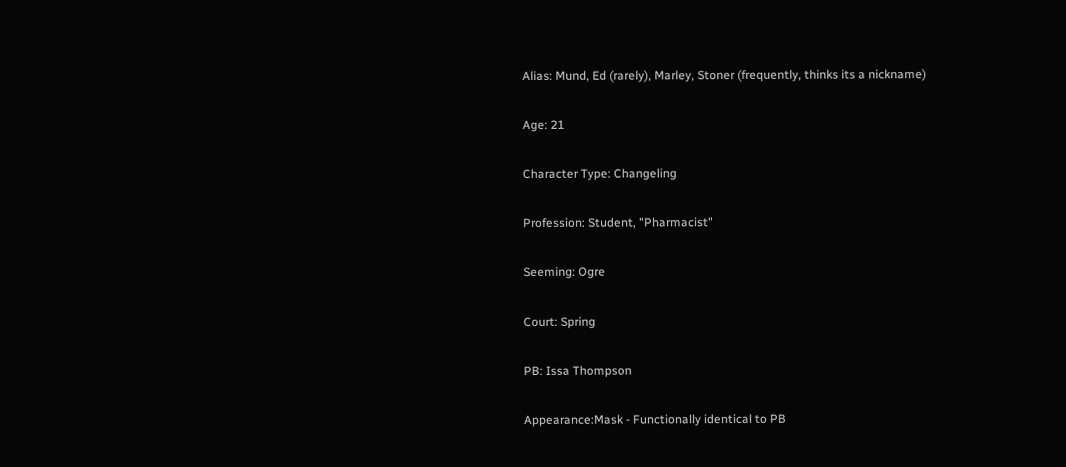Alias: Mund, Ed (rarely), Marley, Stoner (frequently, thinks its a nickname)

Age: 21

Character Type: Changeling

Profession: Student, "Pharmacist"

Seeming: Ogre

Court: Spring

PB: Issa Thompson

Appearance:Mask - Functionally identical to PB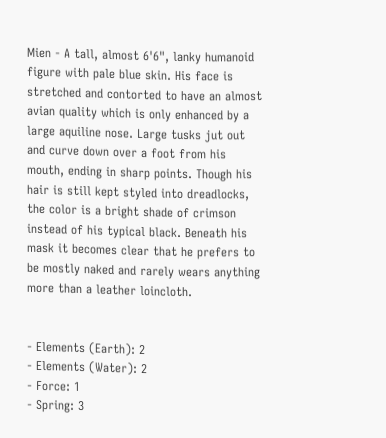Mien - A tall, almost 6'6", lanky humanoid figure with pale blue skin. His face is stretched and contorted to have an almost avian quality which is only enhanced by a large aquiline nose. Large tusks jut out and curve down over a foot from his mouth, ending in sharp points. Though his hair is still kept styled into dreadlocks, the color is a bright shade of crimson instead of his typical black. Beneath his mask it becomes clear that he prefers to be mostly naked and rarely wears anything more than a leather loincloth.


- Elements (Earth): 2
- Elements (Water): 2
- Force: 1
- Spring: 3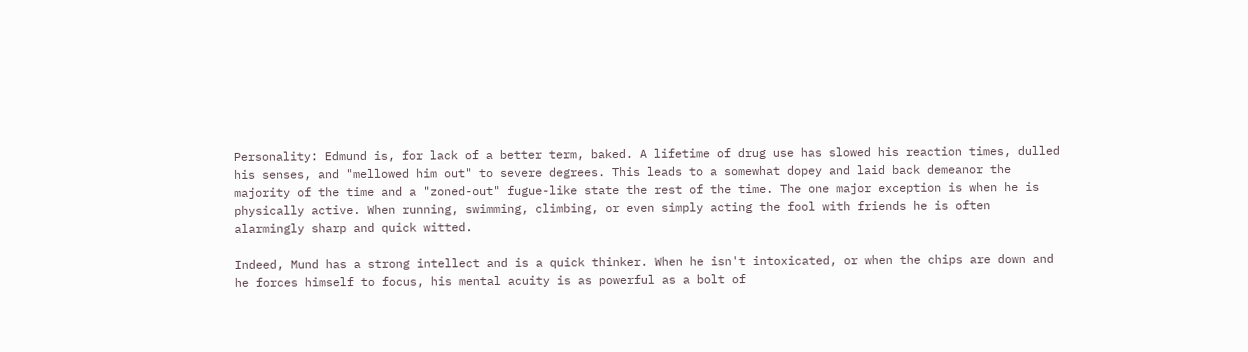Personality: Edmund is, for lack of a better term, baked. A lifetime of drug use has slowed his reaction times, dulled his senses, and "mellowed him out" to severe degrees. This leads to a somewhat dopey and laid back demeanor the majority of the time and a "zoned-out" fugue-like state the rest of the time. The one major exception is when he is physically active. When running, swimming, climbing, or even simply acting the fool with friends he is often alarmingly sharp and quick witted.

Indeed, Mund has a strong intellect and is a quick thinker. When he isn't intoxicated, or when the chips are down and he forces himself to focus, his mental acuity is as powerful as a bolt of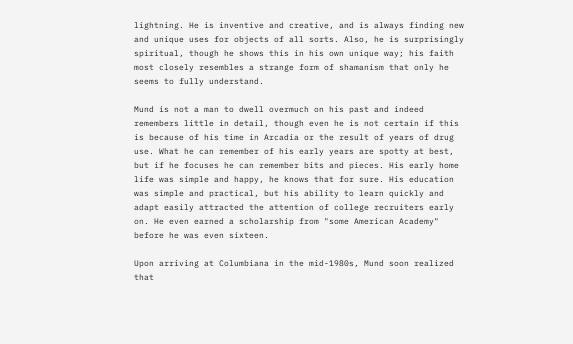lightning. He is inventive and creative, and is always finding new and unique uses for objects of all sorts. Also, he is surprisingly spiritual, though he shows this in his own unique way; his faith most closely resembles a strange form of shamanism that only he seems to fully understand.

Mund is not a man to dwell overmuch on his past and indeed remembers little in detail, though even he is not certain if this is because of his time in Arcadia or the result of years of drug use. What he can remember of his early years are spotty at best, but if he focuses he can remember bits and pieces. His early home life was simple and happy, he knows that for sure. His education was simple and practical, but his ability to learn quickly and adapt easily attracted the attention of college recruiters early on. He even earned a scholarship from "some American Academy" before he was even sixteen.

Upon arriving at Columbiana in the mid-1980s, Mund soon realized that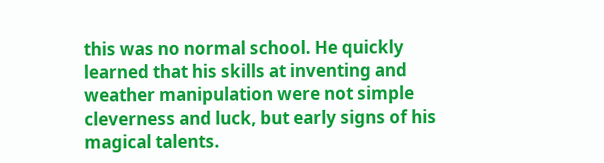this was no normal school. He quickly learned that his skills at inventing and weather manipulation were not simple cleverness and luck, but early signs of his magical talents.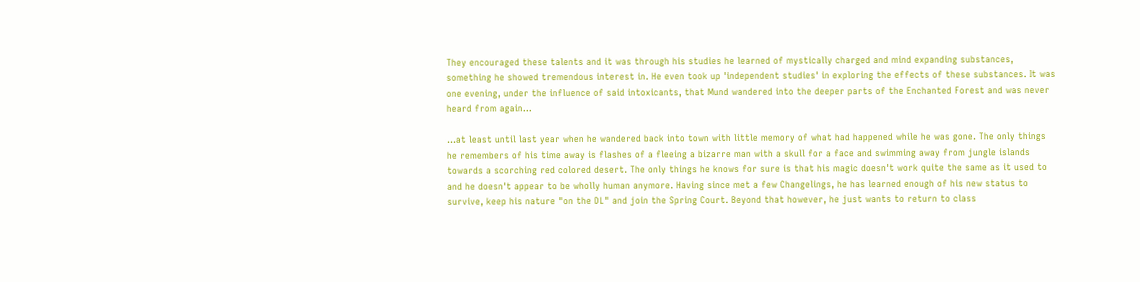They encouraged these talents and it was through his studies he learned of mystically charged and mind expanding substances, something he showed tremendous interest in. He even took up 'independent studies' in exploring the effects of these substances. It was one evening, under the influence of said intoxicants, that Mund wandered into the deeper parts of the Enchanted Forest and was never heard from again...

...at least until last year when he wandered back into town with little memory of what had happened while he was gone. The only things he remembers of his time away is flashes of a fleeing a bizarre man with a skull for a face and swimming away from jungle islands towards a scorching red colored desert. The only things he knows for sure is that his magic doesn't work quite the same as it used to and he doesn't appear to be wholly human anymore. Having since met a few Changelings, he has learned enough of his new status to survive, keep his nature "on the DL" and join the Spring Court. Beyond that however, he just wants to return to class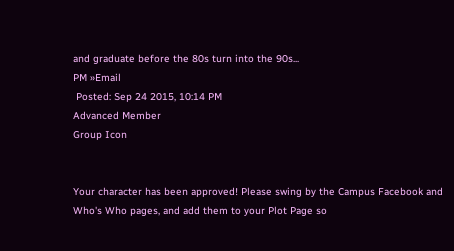and graduate before the 80s turn into the 90s...
PM »Email
 Posted: Sep 24 2015, 10:14 PM
Advanced Member
Group Icon


Your character has been approved! Please swing by the Campus Facebook and Who's Who pages, and add them to your Plot Page so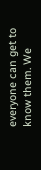everyone can get to know them. We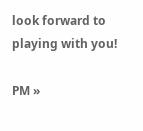look forward to playing with you!

PM »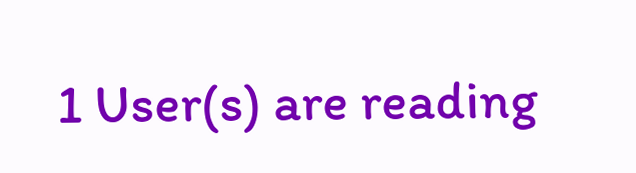1 User(s) are reading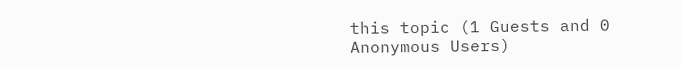this topic (1 Guests and 0 Anonymous Users)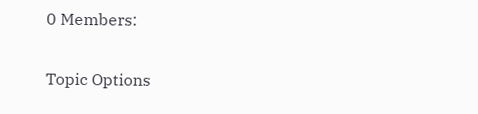0 Members:

Topic Options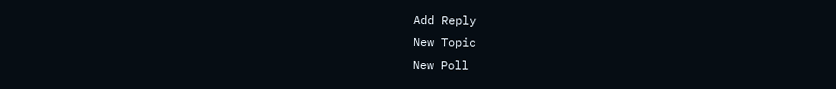Add Reply
New Topic
New Poll